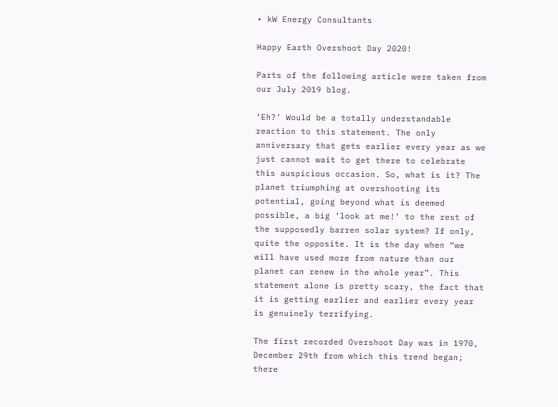• kW Energy Consultants

Happy Earth Overshoot Day 2020!

Parts of the following article were taken from our July 2019 blog.

‘Eh?’ Would be a totally understandable reaction to this statement. The only anniversary that gets earlier every year as we just cannot wait to get there to celebrate this auspicious occasion. So, what is it? The planet triumphing at overshooting its potential, going beyond what is deemed possible, a big ‘look at me!’ to the rest of the supposedly barren solar system? If only, quite the opposite. It is the day when “we will have used more from nature than our planet can renew in the whole year”. This statement alone is pretty scary, the fact that it is getting earlier and earlier every year is genuinely terrifying.

The first recorded Overshoot Day was in 1970, December 29th from which this trend began; there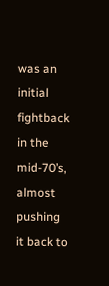was an initial fightback in the mid-70’s, almost pushing it back to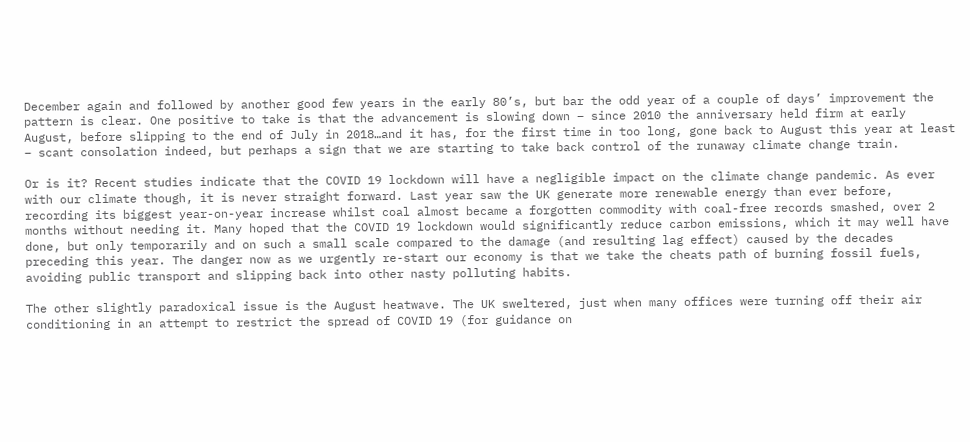December again and followed by another good few years in the early 80’s, but bar the odd year of a couple of days’ improvement the pattern is clear. One positive to take is that the advancement is slowing down – since 2010 the anniversary held firm at early August, before slipping to the end of July in 2018…and it has, for the first time in too long, gone back to August this year at least – scant consolation indeed, but perhaps a sign that we are starting to take back control of the runaway climate change train.

Or is it? Recent studies indicate that the COVID 19 lockdown will have a negligible impact on the climate change pandemic. As ever with our climate though, it is never straight forward. Last year saw the UK generate more renewable energy than ever before, recording its biggest year-on-year increase whilst coal almost became a forgotten commodity with coal-free records smashed, over 2 months without needing it. Many hoped that the COVID 19 lockdown would significantly reduce carbon emissions, which it may well have done, but only temporarily and on such a small scale compared to the damage (and resulting lag effect) caused by the decades preceding this year. The danger now as we urgently re-start our economy is that we take the cheats path of burning fossil fuels, avoiding public transport and slipping back into other nasty polluting habits.

The other slightly paradoxical issue is the August heatwave. The UK sweltered, just when many offices were turning off their air conditioning in an attempt to restrict the spread of COVID 19 (for guidance on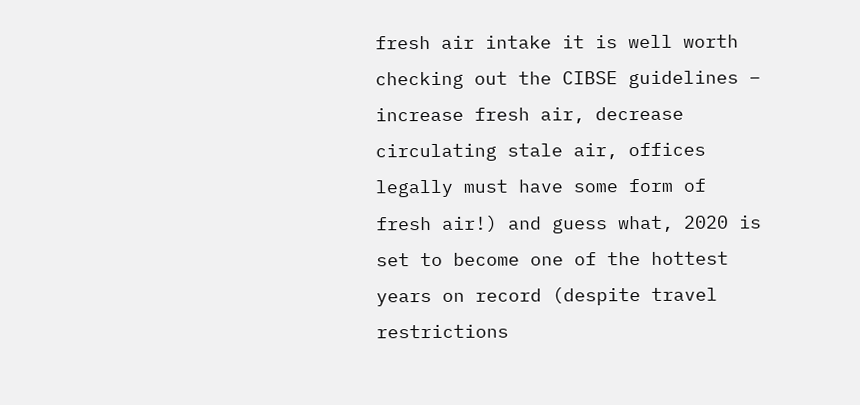fresh air intake it is well worth checking out the CIBSE guidelines – increase fresh air, decrease circulating stale air, offices legally must have some form of fresh air!) and guess what, 2020 is set to become one of the hottest years on record (despite travel restrictions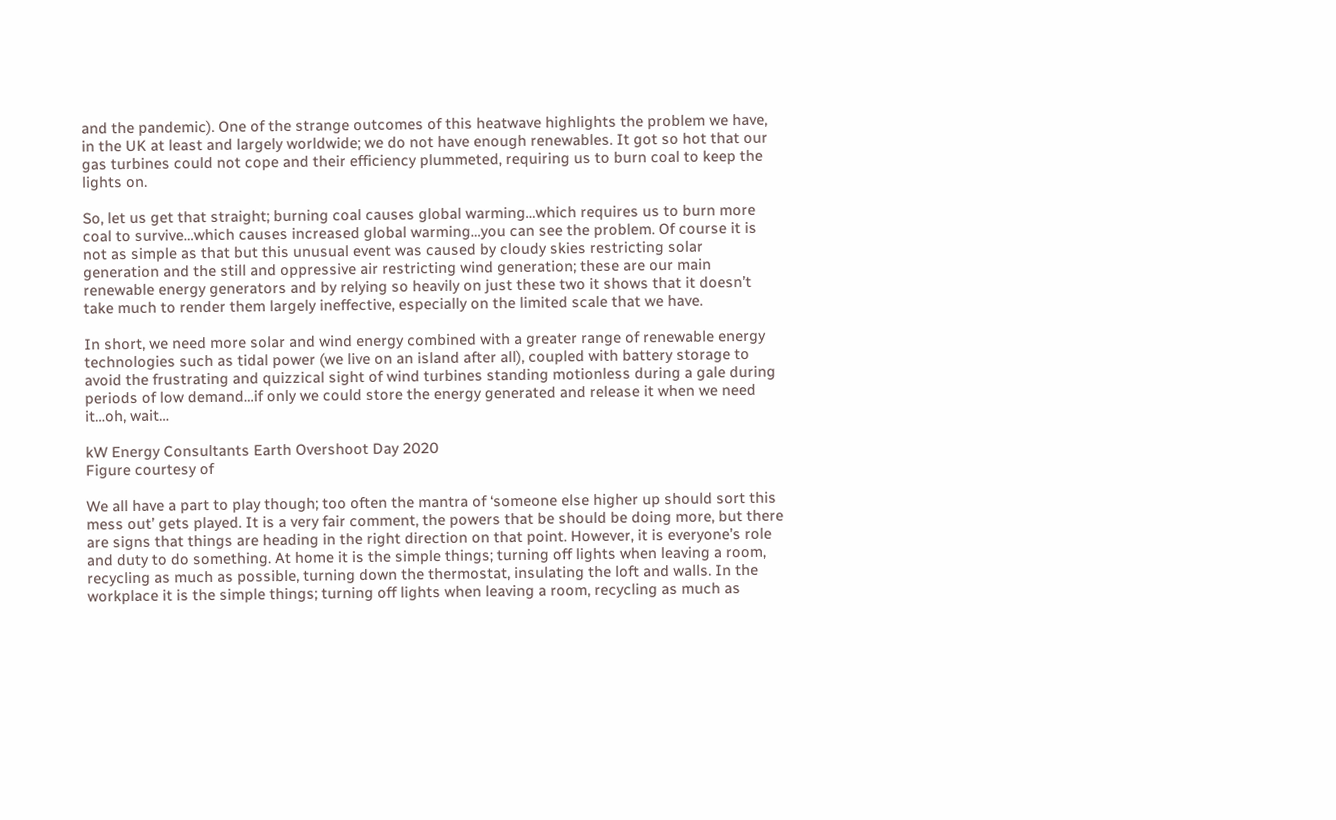and the pandemic). One of the strange outcomes of this heatwave highlights the problem we have, in the UK at least and largely worldwide; we do not have enough renewables. It got so hot that our gas turbines could not cope and their efficiency plummeted, requiring us to burn coal to keep the lights on.

So, let us get that straight; burning coal causes global warming…which requires us to burn more coal to survive…which causes increased global warming…you can see the problem. Of course it is not as simple as that but this unusual event was caused by cloudy skies restricting solar generation and the still and oppressive air restricting wind generation; these are our main renewable energy generators and by relying so heavily on just these two it shows that it doesn’t take much to render them largely ineffective, especially on the limited scale that we have.

In short, we need more solar and wind energy combined with a greater range of renewable energy technologies such as tidal power (we live on an island after all), coupled with battery storage to avoid the frustrating and quizzical sight of wind turbines standing motionless during a gale during periods of low demand…if only we could store the energy generated and release it when we need it…oh, wait…

kW Energy Consultants Earth Overshoot Day 2020
Figure courtesy of

We all have a part to play though; too often the mantra of ‘someone else higher up should sort this mess out’ gets played. It is a very fair comment, the powers that be should be doing more, but there are signs that things are heading in the right direction on that point. However, it is everyone’s role and duty to do something. At home it is the simple things; turning off lights when leaving a room, recycling as much as possible, turning down the thermostat, insulating the loft and walls. In the workplace it is the simple things; turning off lights when leaving a room, recycling as much as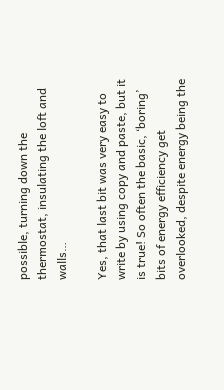possible, turning down the thermostat, insulating the loft and walls…

Yes, that last bit was very easy to write by using copy and paste, but it is true! So often the basic, ‘boring’ bits of energy efficiency get overlooked, despite energy being the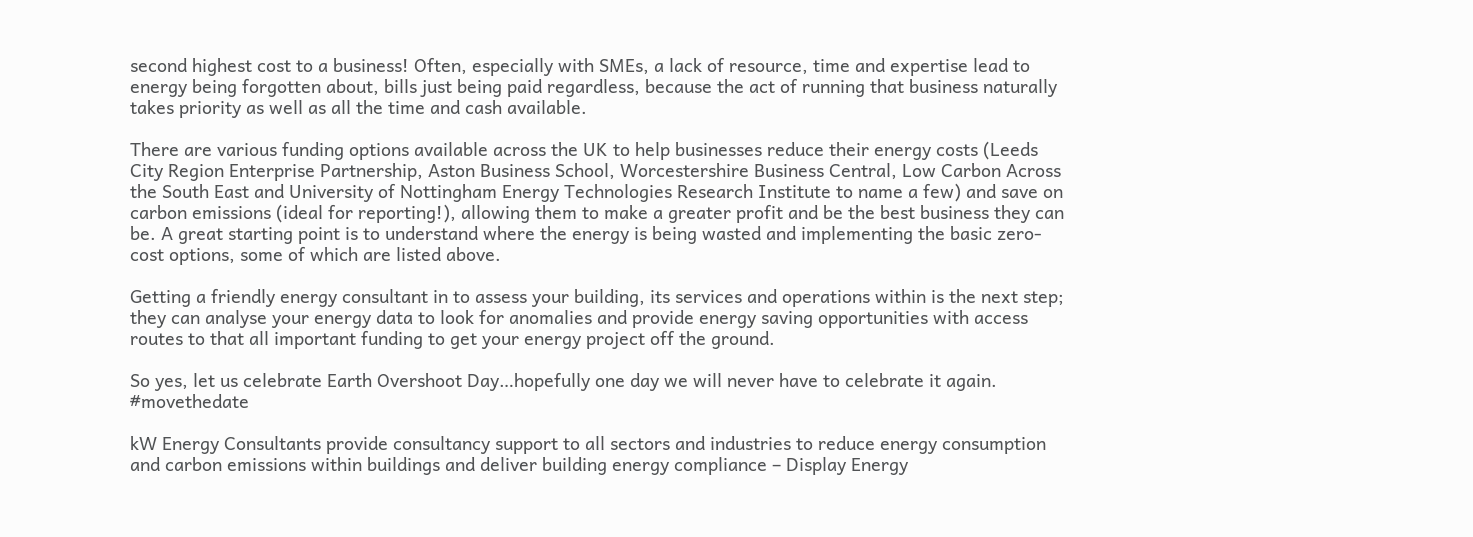second highest cost to a business! Often, especially with SMEs, a lack of resource, time and expertise lead to energy being forgotten about, bills just being paid regardless, because the act of running that business naturally takes priority as well as all the time and cash available.

There are various funding options available across the UK to help businesses reduce their energy costs (Leeds City Region Enterprise Partnership, Aston Business School, Worcestershire Business Central, Low Carbon Across the South East and University of Nottingham Energy Technologies Research Institute to name a few) and save on carbon emissions (ideal for reporting!), allowing them to make a greater profit and be the best business they can be. A great starting point is to understand where the energy is being wasted and implementing the basic zero-cost options, some of which are listed above.

Getting a friendly energy consultant in to assess your building, its services and operations within is the next step; they can analyse your energy data to look for anomalies and provide energy saving opportunities with access routes to that all important funding to get your energy project off the ground.

So yes, let us celebrate Earth Overshoot Day…hopefully one day we will never have to celebrate it again. #movethedate

kW Energy Consultants provide consultancy support to all sectors and industries to reduce energy consumption and carbon emissions within buildings and deliver building energy compliance – Display Energy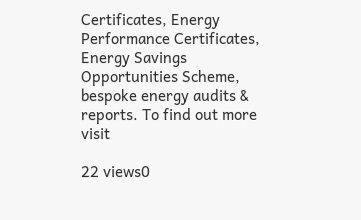Certificates, Energy Performance Certificates, Energy Savings Opportunities Scheme, bespoke energy audits & reports. To find out more visit

22 views0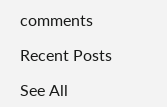comments

Recent Posts

See All